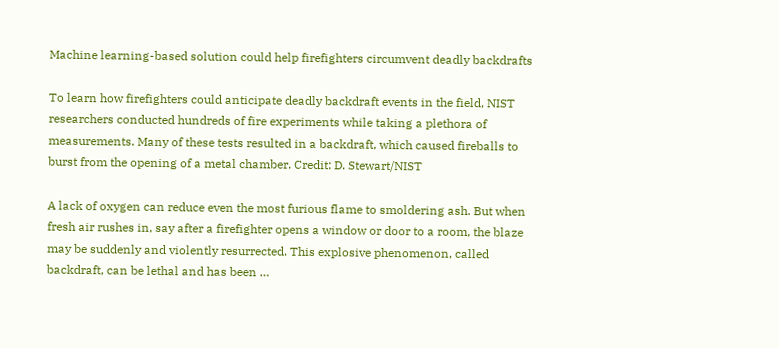Machine learning-based solution could help firefighters circumvent deadly backdrafts

To learn how firefighters could anticipate deadly backdraft events in the field, NIST researchers conducted hundreds of fire experiments while taking a plethora of measurements. Many of these tests resulted in a backdraft, which caused fireballs to burst from the opening of a metal chamber. Credit: D. Stewart/NIST

A lack of oxygen can reduce even the most furious flame to smoldering ash. But when fresh air rushes in, say after a firefighter opens a window or door to a room, the blaze may be suddenly and violently resurrected. This explosive phenomenon, called backdraft, can be lethal and has been …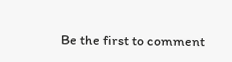Be the first to comment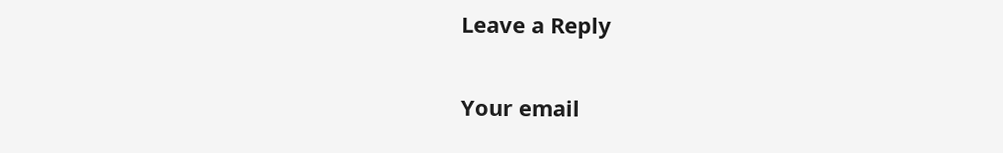Leave a Reply

Your email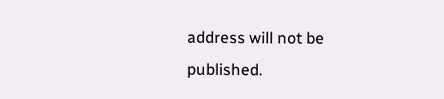address will not be published.